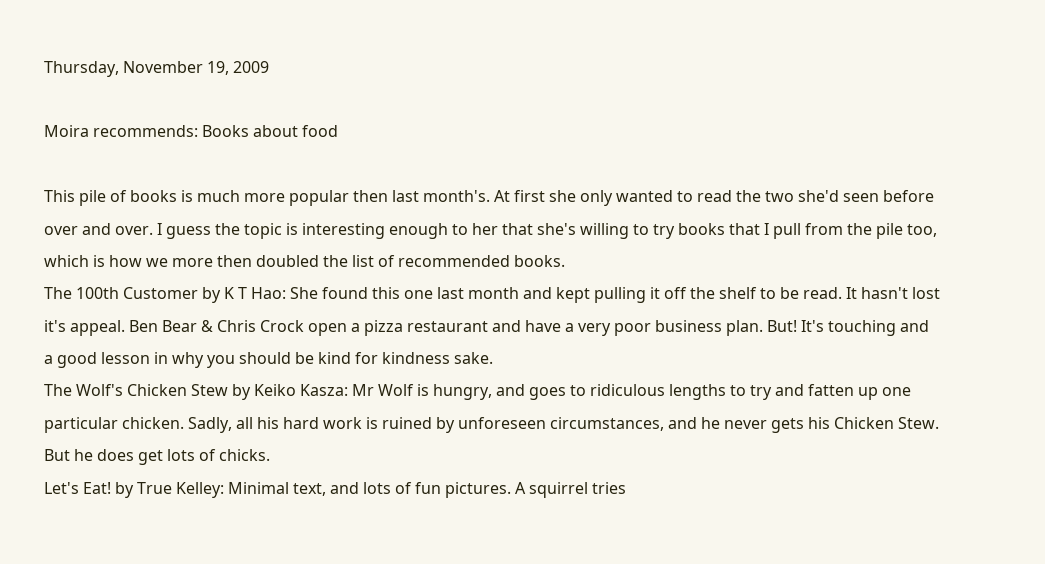Thursday, November 19, 2009

Moira recommends: Books about food

This pile of books is much more popular then last month's. At first she only wanted to read the two she'd seen before over and over. I guess the topic is interesting enough to her that she's willing to try books that I pull from the pile too, which is how we more then doubled the list of recommended books.
The 100th Customer by K T Hao: She found this one last month and kept pulling it off the shelf to be read. It hasn't lost it's appeal. Ben Bear & Chris Crock open a pizza restaurant and have a very poor business plan. But! It's touching and a good lesson in why you should be kind for kindness sake.
The Wolf's Chicken Stew by Keiko Kasza: Mr Wolf is hungry, and goes to ridiculous lengths to try and fatten up one particular chicken. Sadly, all his hard work is ruined by unforeseen circumstances, and he never gets his Chicken Stew. But he does get lots of chicks.
Let's Eat! by True Kelley: Minimal text, and lots of fun pictures. A squirrel tries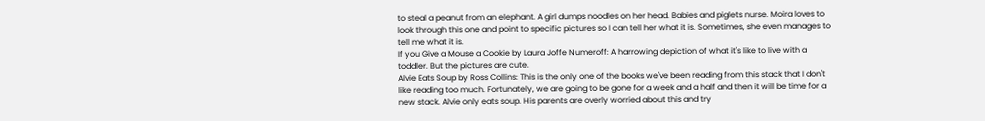to steal a peanut from an elephant. A girl dumps noodles on her head. Babies and piglets nurse. Moira loves to look through this one and point to specific pictures so I can tell her what it is. Sometimes, she even manages to tell me what it is.
If you Give a Mouse a Cookie by Laura Joffe Numeroff: A harrowing depiction of what it's like to live with a toddler. But the pictures are cute.
Alvie Eats Soup by Ross Collins: This is the only one of the books we've been reading from this stack that I don't like reading too much. Fortunately, we are going to be gone for a week and a half and then it will be time for a new stack. Alvie only eats soup. His parents are overly worried about this and try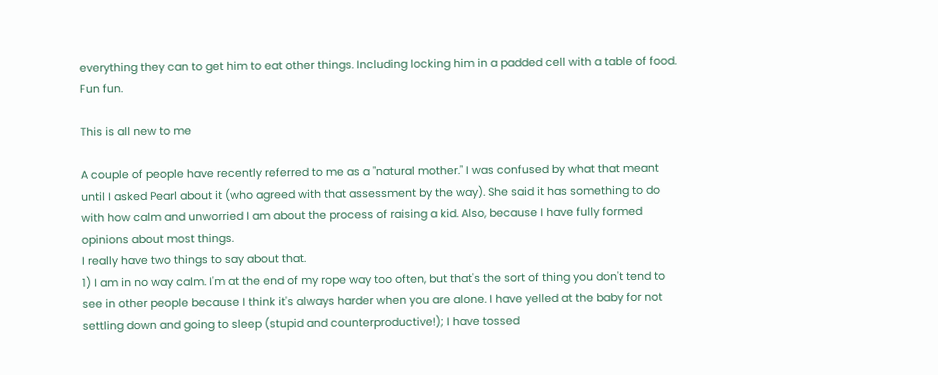everything they can to get him to eat other things. Including locking him in a padded cell with a table of food. Fun fun.

This is all new to me

A couple of people have recently referred to me as a "natural mother." I was confused by what that meant until I asked Pearl about it (who agreed with that assessment by the way). She said it has something to do with how calm and unworried I am about the process of raising a kid. Also, because I have fully formed opinions about most things.
I really have two things to say about that.
1) I am in no way calm. I'm at the end of my rope way too often, but that's the sort of thing you don't tend to see in other people because I think it's always harder when you are alone. I have yelled at the baby for not settling down and going to sleep (stupid and counterproductive!); I have tossed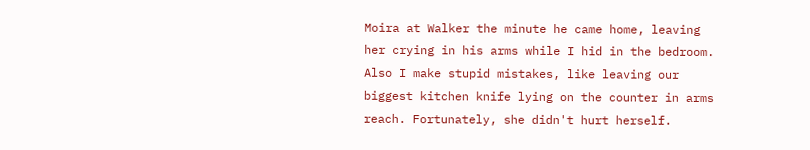Moira at Walker the minute he came home, leaving her crying in his arms while I hid in the bedroom. Also I make stupid mistakes, like leaving our biggest kitchen knife lying on the counter in arms reach. Fortunately, she didn't hurt herself.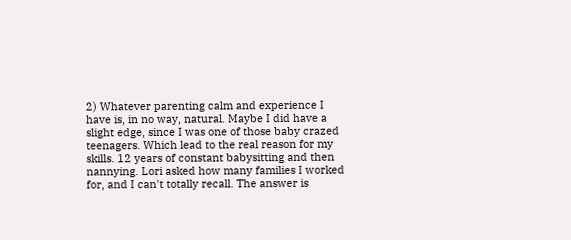2) Whatever parenting calm and experience I have is, in no way, natural. Maybe I did have a slight edge, since I was one of those baby crazed teenagers. Which lead to the real reason for my skills. 12 years of constant babysitting and then nannying. Lori asked how many families I worked for, and I can't totally recall. The answer is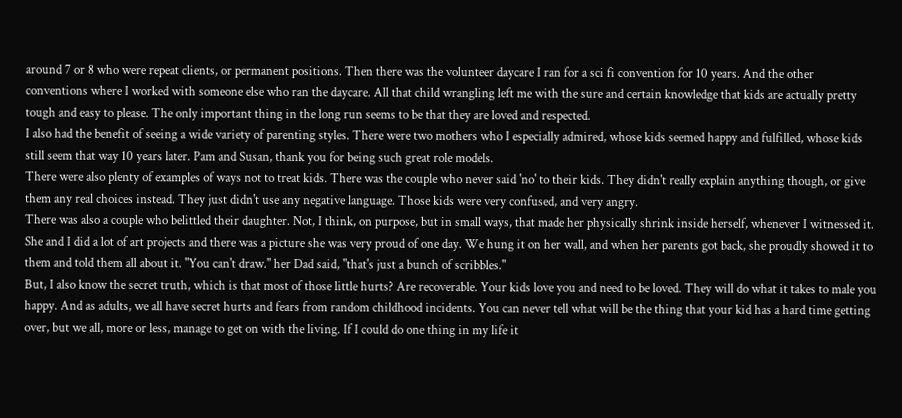around 7 or 8 who were repeat clients, or permanent positions. Then there was the volunteer daycare I ran for a sci fi convention for 10 years. And the other conventions where I worked with someone else who ran the daycare. All that child wrangling left me with the sure and certain knowledge that kids are actually pretty tough and easy to please. The only important thing in the long run seems to be that they are loved and respected.
I also had the benefit of seeing a wide variety of parenting styles. There were two mothers who I especially admired, whose kids seemed happy and fulfilled, whose kids still seem that way 10 years later. Pam and Susan, thank you for being such great role models.
There were also plenty of examples of ways not to treat kids. There was the couple who never said 'no' to their kids. They didn't really explain anything though, or give them any real choices instead. They just didn't use any negative language. Those kids were very confused, and very angry.
There was also a couple who belittled their daughter. Not, I think, on purpose, but in small ways, that made her physically shrink inside herself, whenever I witnessed it. She and I did a lot of art projects and there was a picture she was very proud of one day. We hung it on her wall, and when her parents got back, she proudly showed it to them and told them all about it. "You can't draw." her Dad said, "that's just a bunch of scribbles."
But, I also know the secret truth, which is that most of those little hurts? Are recoverable. Your kids love you and need to be loved. They will do what it takes to male you happy. And as adults, we all have secret hurts and fears from random childhood incidents. You can never tell what will be the thing that your kid has a hard time getting over, but we all, more or less, manage to get on with the living. If I could do one thing in my life it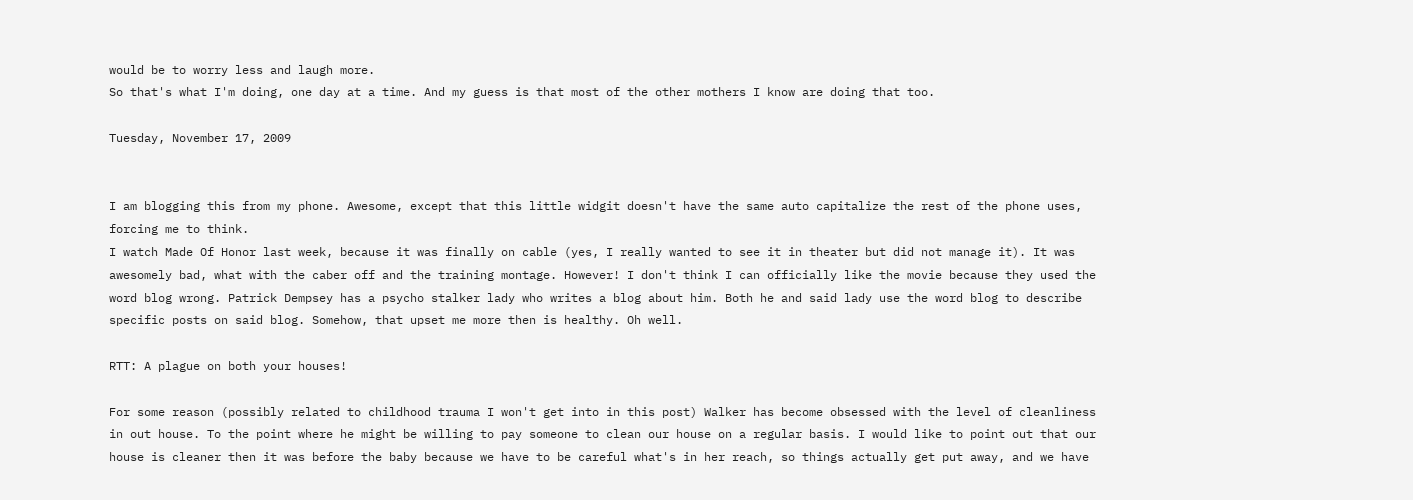would be to worry less and laugh more.
So that's what I'm doing, one day at a time. And my guess is that most of the other mothers I know are doing that too.

Tuesday, November 17, 2009


I am blogging this from my phone. Awesome, except that this little widgit doesn't have the same auto capitalize the rest of the phone uses, forcing me to think.
I watch Made Of Honor last week, because it was finally on cable (yes, I really wanted to see it in theater but did not manage it). It was awesomely bad, what with the caber off and the training montage. However! I don't think I can officially like the movie because they used the word blog wrong. Patrick Dempsey has a psycho stalker lady who writes a blog about him. Both he and said lady use the word blog to describe specific posts on said blog. Somehow, that upset me more then is healthy. Oh well.

RTT: A plague on both your houses!

For some reason (possibly related to childhood trauma I won't get into in this post) Walker has become obsessed with the level of cleanliness in out house. To the point where he might be willing to pay someone to clean our house on a regular basis. I would like to point out that our house is cleaner then it was before the baby because we have to be careful what's in her reach, so things actually get put away, and we have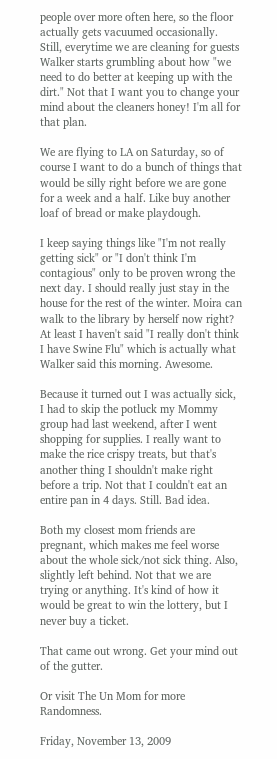people over more often here, so the floor actually gets vacuumed occasionally. Still, everytime we are cleaning for guests Walker starts grumbling about how "we need to do better at keeping up with the dirt." Not that I want you to change your mind about the cleaners honey! I'm all for that plan.

We are flying to LA on Saturday, so of course I want to do a bunch of things that would be silly right before we are gone for a week and a half. Like buy another loaf of bread or make playdough.

I keep saying things like "I'm not really getting sick" or "I don't think I'm contagious" only to be proven wrong the next day. I should really just stay in the house for the rest of the winter. Moira can walk to the library by herself now right? At least I haven't said "I really don't think I have Swine Flu" which is actually what Walker said this morning. Awesome.

Because it turned out I was actually sick, I had to skip the potluck my Mommy group had last weekend, after I went shopping for supplies. I really want to make the rice crispy treats, but that's another thing I shouldn't make right before a trip. Not that I couldn't eat an entire pan in 4 days. Still. Bad idea.

Both my closest mom friends are pregnant, which makes me feel worse about the whole sick/not sick thing. Also, slightly left behind. Not that we are trying or anything. It's kind of how it would be great to win the lottery, but I never buy a ticket.

That came out wrong. Get your mind out of the gutter.

Or visit The Un Mom for more Randomness.

Friday, November 13, 2009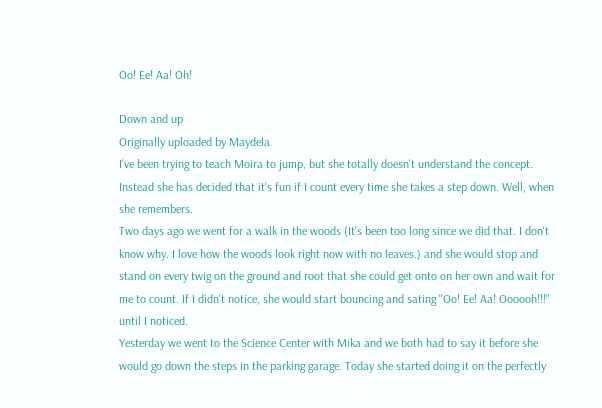Oo! Ee! Aa! Oh!

Down and up
Originally uploaded by Maydela
I've been trying to teach Moira to jump, but she totally doesn't understand the concept. Instead she has decided that it's fun if I count every time she takes a step down. Well, when she remembers.
Two days ago we went for a walk in the woods (It's been too long since we did that. I don't know why. I love how the woods look right now with no leaves.) and she would stop and stand on every twig on the ground and root that she could get onto on her own and wait for me to count. If I didn't notice, she would start bouncing and sating "Oo! Ee! Aa! Oooooh!!!" until I noticed.
Yesterday we went to the Science Center with Mika and we both had to say it before she would go down the steps in the parking garage. Today she started doing it on the perfectly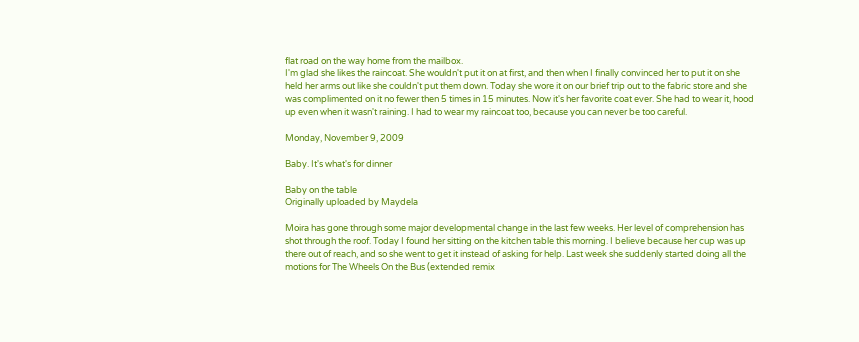flat road on the way home from the mailbox.
I'm glad she likes the raincoat. She wouldn't put it on at first, and then when I finally convinced her to put it on she held her arms out like she couldn't put them down. Today she wore it on our brief trip out to the fabric store and she was complimented on it no fewer then 5 times in 15 minutes. Now it's her favorite coat ever. She had to wear it, hood up even when it wasn't raining. I had to wear my raincoat too, because you can never be too careful.

Monday, November 9, 2009

Baby. It's what's for dinner

Baby on the table
Originally uploaded by Maydela

Moira has gone through some major developmental change in the last few weeks. Her level of comprehension has shot through the roof. Today I found her sitting on the kitchen table this morning. I believe because her cup was up there out of reach, and so she went to get it instead of asking for help. Last week she suddenly started doing all the motions for The Wheels On the Bus (extended remix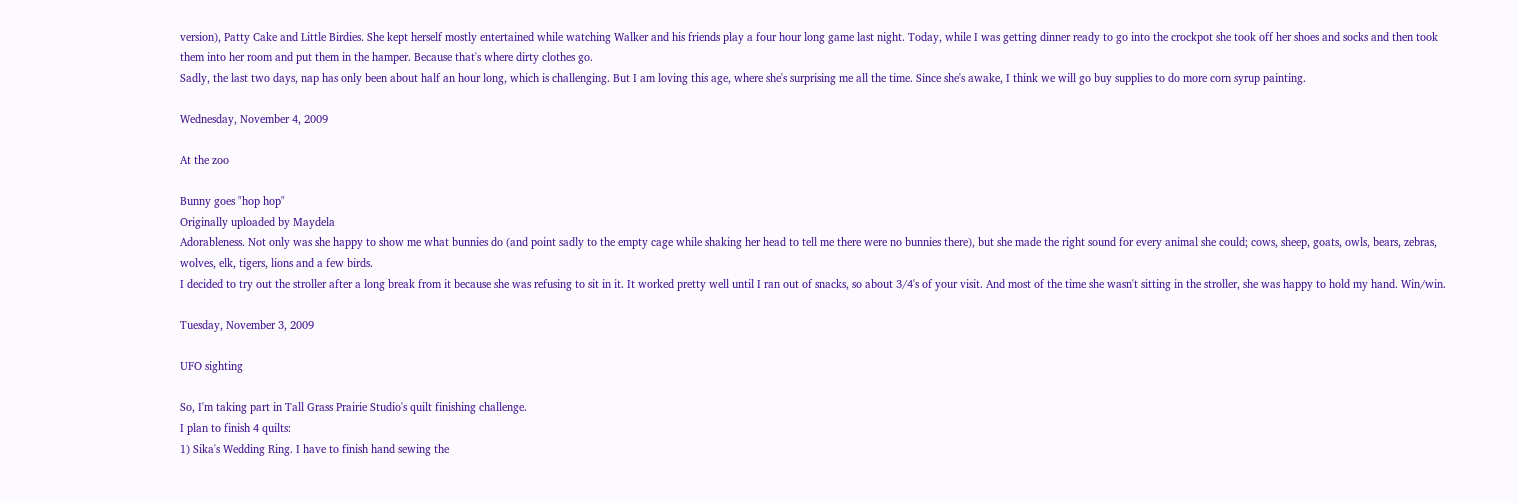version), Patty Cake and Little Birdies. She kept herself mostly entertained while watching Walker and his friends play a four hour long game last night. Today, while I was getting dinner ready to go into the crockpot she took off her shoes and socks and then took them into her room and put them in the hamper. Because that's where dirty clothes go.
Sadly, the last two days, nap has only been about half an hour long, which is challenging. But I am loving this age, where she's surprising me all the time. Since she's awake, I think we will go buy supplies to do more corn syrup painting.

Wednesday, November 4, 2009

At the zoo

Bunny goes "hop hop"
Originally uploaded by Maydela
Adorableness. Not only was she happy to show me what bunnies do (and point sadly to the empty cage while shaking her head to tell me there were no bunnies there), but she made the right sound for every animal she could; cows, sheep, goats, owls, bears, zebras, wolves, elk, tigers, lions and a few birds.
I decided to try out the stroller after a long break from it because she was refusing to sit in it. It worked pretty well until I ran out of snacks, so about 3/4's of your visit. And most of the time she wasn't sitting in the stroller, she was happy to hold my hand. Win/win.

Tuesday, November 3, 2009

UFO sighting

So, I'm taking part in Tall Grass Prairie Studio's quilt finishing challenge.
I plan to finish 4 quilts:
1) Sika's Wedding Ring. I have to finish hand sewing the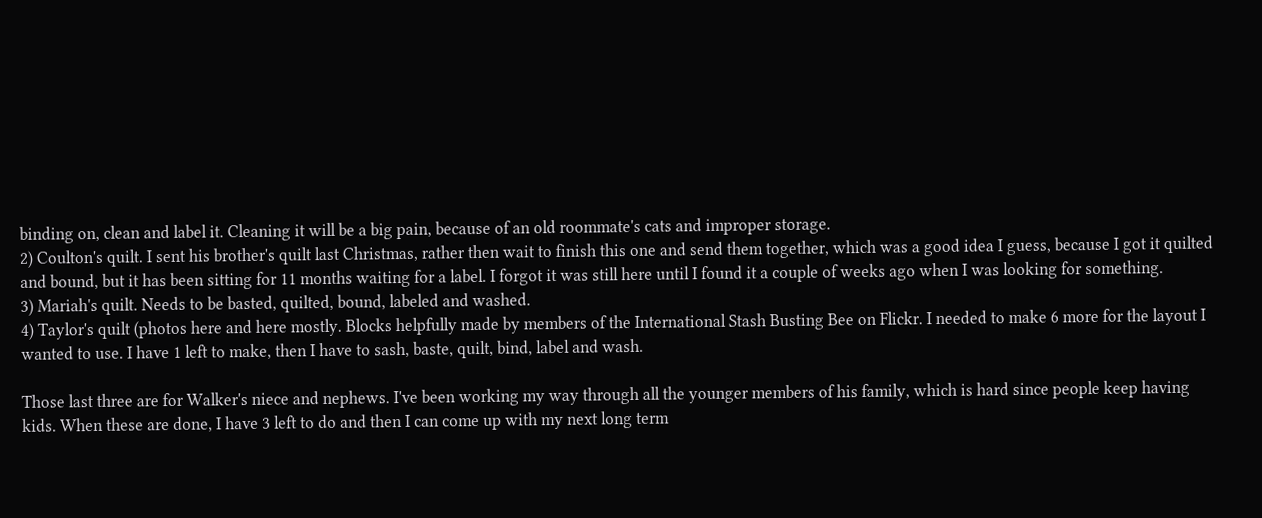binding on, clean and label it. Cleaning it will be a big pain, because of an old roommate's cats and improper storage.
2) Coulton's quilt. I sent his brother's quilt last Christmas, rather then wait to finish this one and send them together, which was a good idea I guess, because I got it quilted and bound, but it has been sitting for 11 months waiting for a label. I forgot it was still here until I found it a couple of weeks ago when I was looking for something.
3) Mariah's quilt. Needs to be basted, quilted, bound, labeled and washed.
4) Taylor's quilt (photos here and here mostly. Blocks helpfully made by members of the International Stash Busting Bee on Flickr. I needed to make 6 more for the layout I wanted to use. I have 1 left to make, then I have to sash, baste, quilt, bind, label and wash.

Those last three are for Walker's niece and nephews. I've been working my way through all the younger members of his family, which is hard since people keep having kids. When these are done, I have 3 left to do and then I can come up with my next long term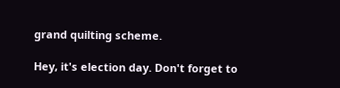grand quilting scheme.

Hey, it's election day. Don't forget to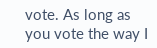vote. As long as you vote the way I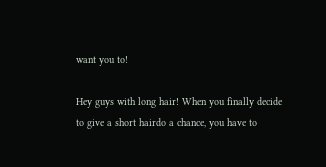want you to!

Hey guys with long hair! When you finally decide to give a short hairdo a chance, you have to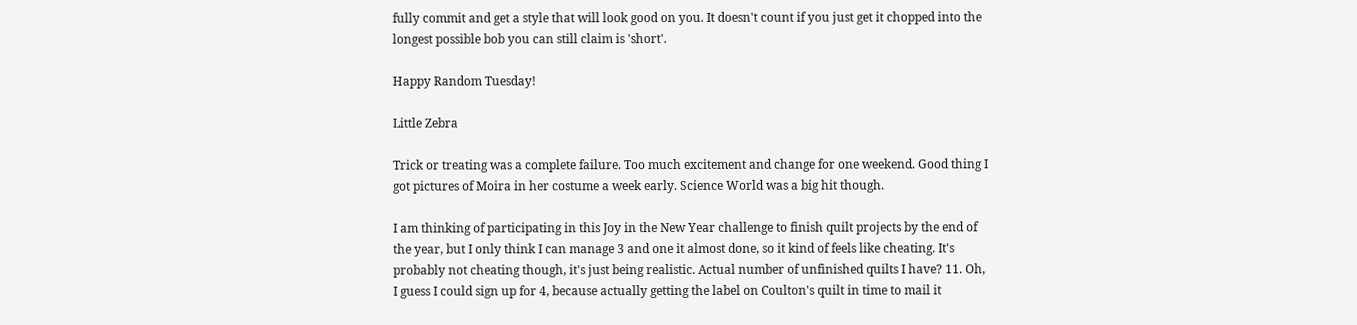fully commit and get a style that will look good on you. It doesn't count if you just get it chopped into the longest possible bob you can still claim is 'short'.

Happy Random Tuesday!

Little Zebra

Trick or treating was a complete failure. Too much excitement and change for one weekend. Good thing I got pictures of Moira in her costume a week early. Science World was a big hit though.

I am thinking of participating in this Joy in the New Year challenge to finish quilt projects by the end of the year, but I only think I can manage 3 and one it almost done, so it kind of feels like cheating. It's probably not cheating though, it's just being realistic. Actual number of unfinished quilts I have? 11. Oh, I guess I could sign up for 4, because actually getting the label on Coulton's quilt in time to mail it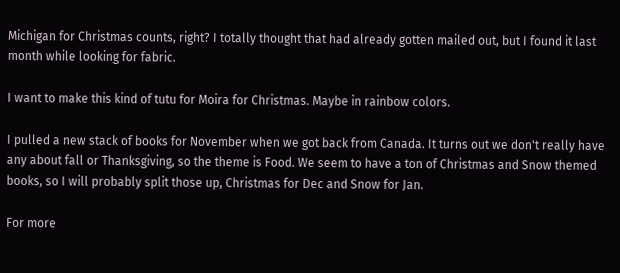Michigan for Christmas counts, right? I totally thought that had already gotten mailed out, but I found it last month while looking for fabric.

I want to make this kind of tutu for Moira for Christmas. Maybe in rainbow colors.

I pulled a new stack of books for November when we got back from Canada. It turns out we don't really have any about fall or Thanksgiving, so the theme is Food. We seem to have a ton of Christmas and Snow themed books, so I will probably split those up, Christmas for Dec and Snow for Jan.

For more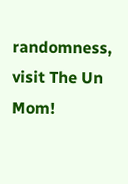randomness, visit The Un Mom!